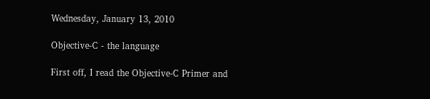Wednesday, January 13, 2010

Objective-C - the language

First off, I read the Objective-C Primer and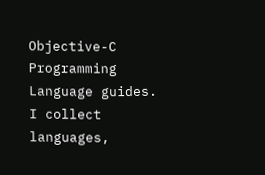Objective-C Programming Language guides. I collect languages,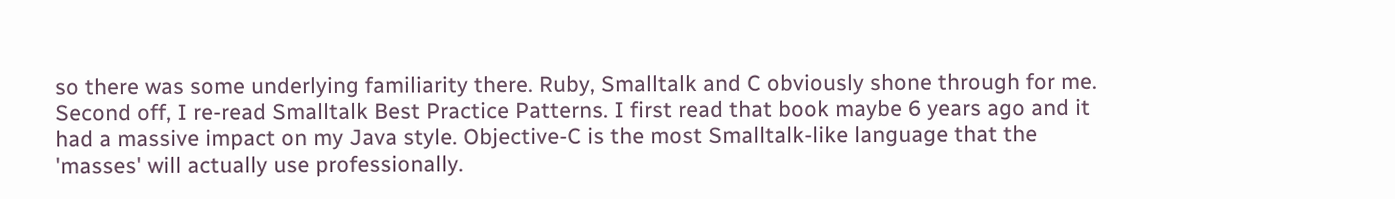so there was some underlying familiarity there. Ruby, Smalltalk and C obviously shone through for me. Second off, I re-read Smalltalk Best Practice Patterns. I first read that book maybe 6 years ago and it had a massive impact on my Java style. Objective-C is the most Smalltalk-like language that the 'masses' will actually use professionally.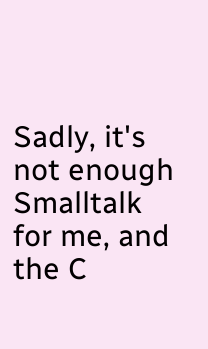Sadly, it's not enough Smalltalk for me, and the C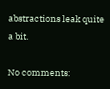abstractions leak quite a bit.

No comments: